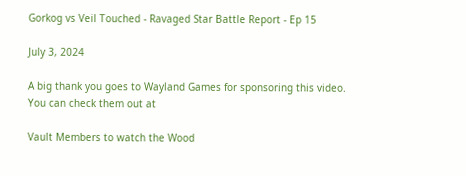Gorkog vs Veil Touched - Ravaged Star Battle Report - Ep 15

July 3, 2024

A big thank you goes to Wayland Games for sponsoring this video.  You can check them out at

Vault Members to watch the Wood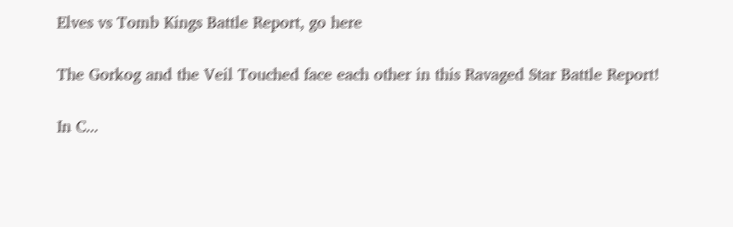Elves vs Tomb Kings Battle Report, go here

The Gorkog and the Veil Touched face each other in this Ravaged Star Battle Report!

In C...